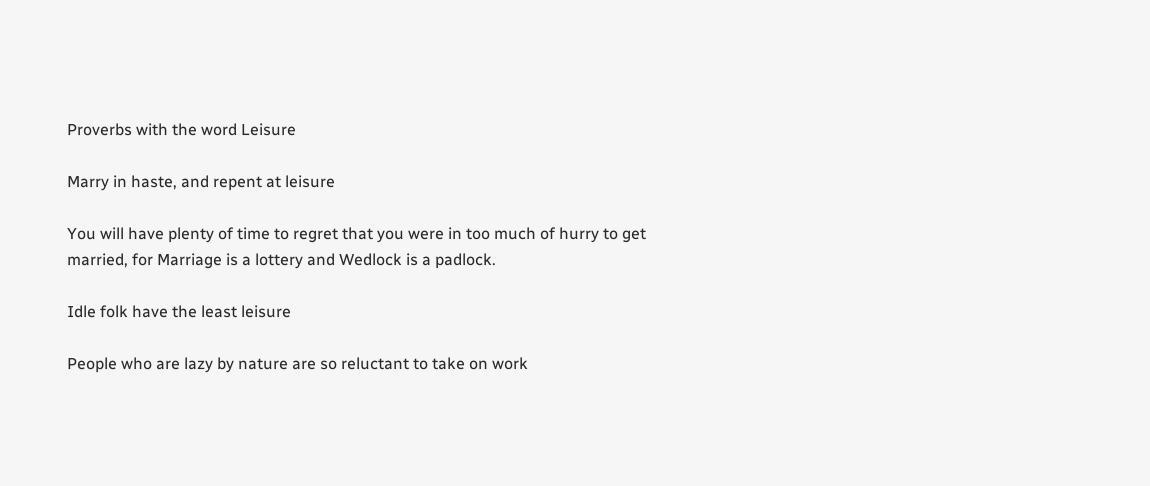Proverbs with the word Leisure

Marry in haste, and repent at leisure

You will have plenty of time to regret that you were in too much of hurry to get married, for Marriage is a lottery and Wedlock is a padlock.

Idle folk have the least leisure

People who are lazy by nature are so reluctant to take on work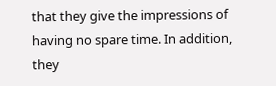that they give the impressions of having no spare time. In addition, they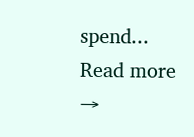spend... Read more →